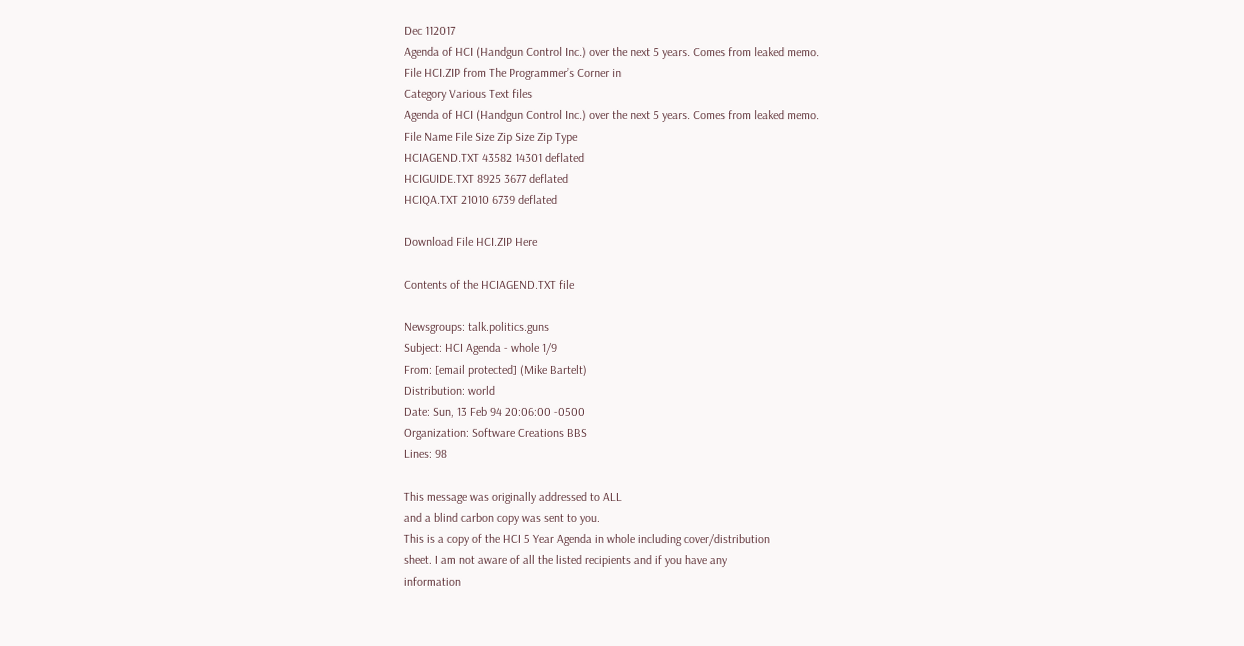Dec 112017
Agenda of HCI (Handgun Control Inc.) over the next 5 years. Comes from leaked memo.
File HCI.ZIP from The Programmer’s Corner in
Category Various Text files
Agenda of HCI (Handgun Control Inc.) over the next 5 years. Comes from leaked memo.
File Name File Size Zip Size Zip Type
HCIAGEND.TXT 43582 14301 deflated
HCIGUIDE.TXT 8925 3677 deflated
HCIQA.TXT 21010 6739 deflated

Download File HCI.ZIP Here

Contents of the HCIAGEND.TXT file

Newsgroups: talk.politics.guns
Subject: HCI Agenda - whole 1/9
From: [email protected] (Mike Bartelt)
Distribution: world
Date: Sun, 13 Feb 94 20:06:00 -0500
Organization: Software Creations BBS
Lines: 98

This message was originally addressed to ALL
and a blind carbon copy was sent to you.
This is a copy of the HCI 5 Year Agenda in whole including cover/distribution
sheet. I am not aware of all the listed recipients and if you have any
information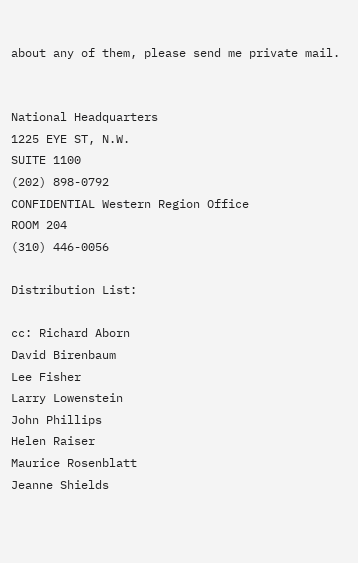about any of them, please send me private mail.


National Headquarters
1225 EYE ST, N.W.
SUITE 1100
(202) 898-0792
CONFIDENTIAL Western Region Office
ROOM 204
(310) 446-0056

Distribution List:

cc: Richard Aborn
David Birenbaum
Lee Fisher
Larry Lowenstein
John Phillips
Helen Raiser
Maurice Rosenblatt
Jeanne Shields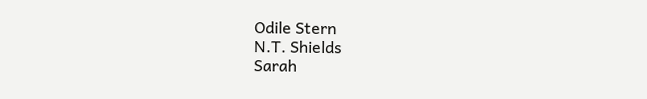Odile Stern
N.T. Shields
Sarah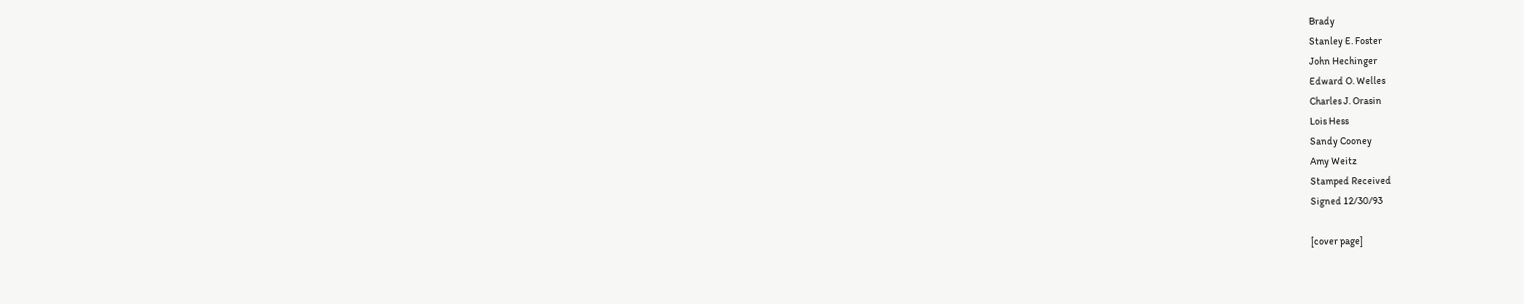Brady
Stanley E. Foster
John Hechinger
Edward O. Welles
Charles J. Orasin
Lois Hess
Sandy Cooney
Amy Weitz
Stamped Received
Signed 12/30/93

[cover page]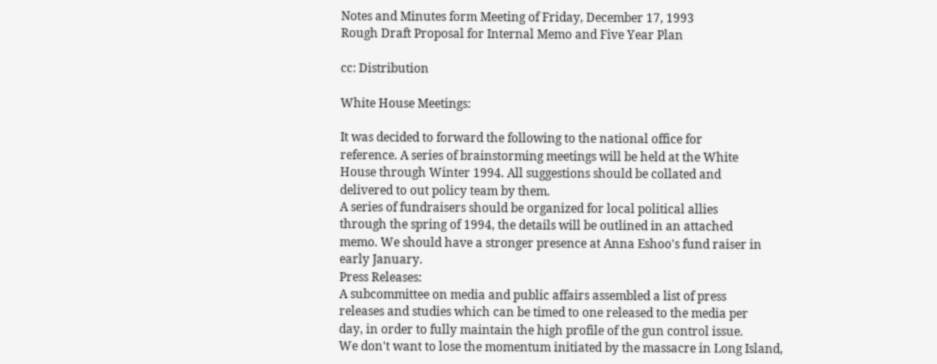Notes and Minutes form Meeting of Friday, December 17, 1993
Rough Draft Proposal for Internal Memo and Five Year Plan

cc: Distribution

White House Meetings:

It was decided to forward the following to the national office for
reference. A series of brainstorming meetings will be held at the White
House through Winter 1994. All suggestions should be collated and
delivered to out policy team by them.
A series of fundraisers should be organized for local political allies
through the spring of 1994, the details will be outlined in an attached
memo. We should have a stronger presence at Anna Eshoo's fund raiser in
early January.
Press Releases:
A subcommittee on media and public affairs assembled a list of press
releases and studies which can be timed to one released to the media per
day, in order to fully maintain the high profile of the gun control issue.
We don't want to lose the momentum initiated by the massacre in Long Island,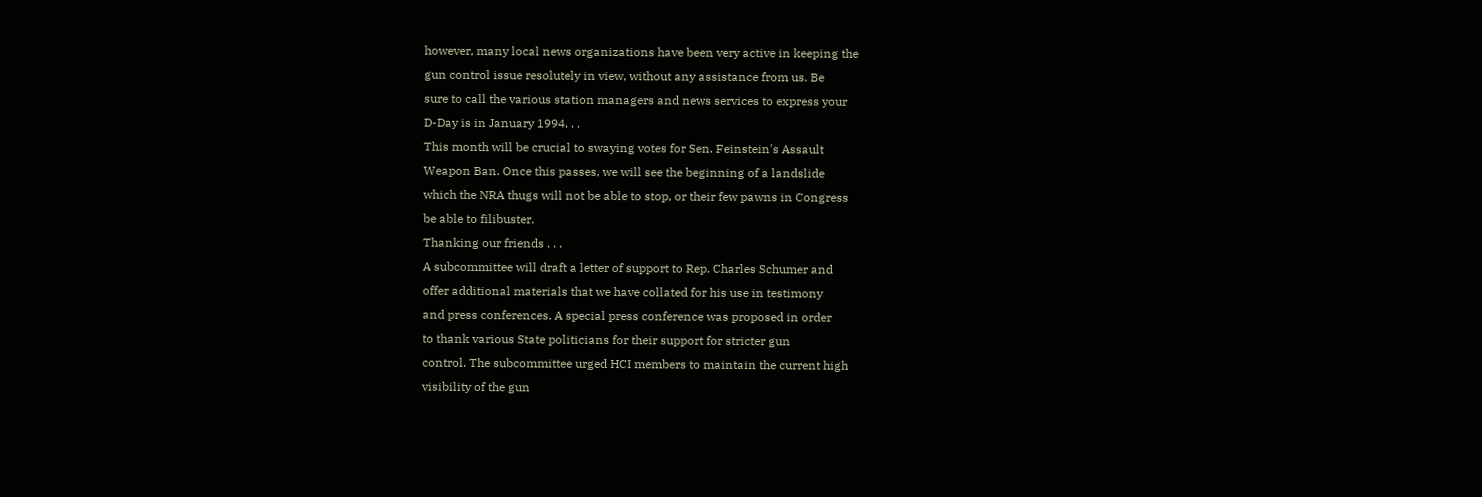however, many local news organizations have been very active in keeping the
gun control issue resolutely in view, without any assistance from us. Be
sure to call the various station managers and news services to express your
D-Day is in January 1994. . .
This month will be crucial to swaying votes for Sen. Feinstein's Assault
Weapon Ban. Once this passes, we will see the beginning of a landslide
which the NRA thugs will not be able to stop, or their few pawns in Congress
be able to filibuster.
Thanking our friends . . .
A subcommittee will draft a letter of support to Rep. Charles Schumer and
offer additional materials that we have collated for his use in testimony
and press conferences. A special press conference was proposed in order
to thank various State politicians for their support for stricter gun
control. The subcommittee urged HCI members to maintain the current high
visibility of the gun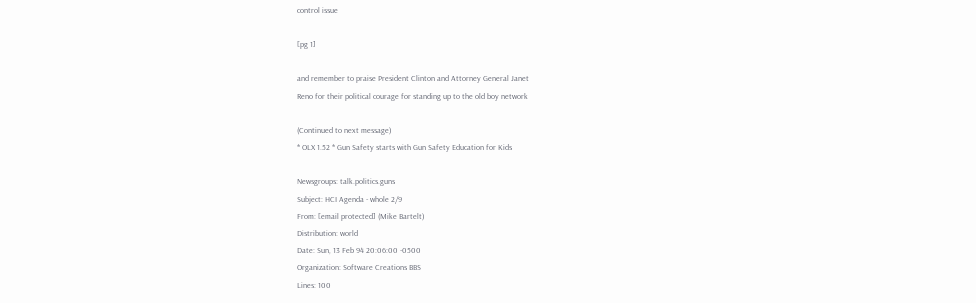control issue

[pg 1]

and remember to praise President Clinton and Attorney General Janet
Reno for their political courage for standing up to the old boy network

(Continued to next message)
* OLX 1.52 * Gun Safety starts with Gun Safety Education for Kids

Newsgroups: talk.politics.guns
Subject: HCI Agenda - whole 2/9
From: [email protected] (Mike Bartelt)
Distribution: world
Date: Sun, 13 Feb 94 20:06:00 -0500
Organization: Software Creations BBS
Lines: 100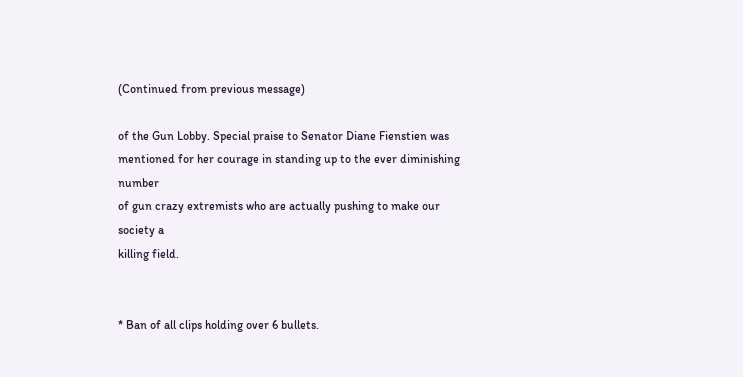(Continued from previous message)

of the Gun Lobby. Special praise to Senator Diane Fienstien was
mentioned for her courage in standing up to the ever diminishing number
of gun crazy extremists who are actually pushing to make our society a
killing field.


* Ban of all clips holding over 6 bullets.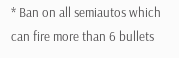* Ban on all semiautos which can fire more than 6 bullets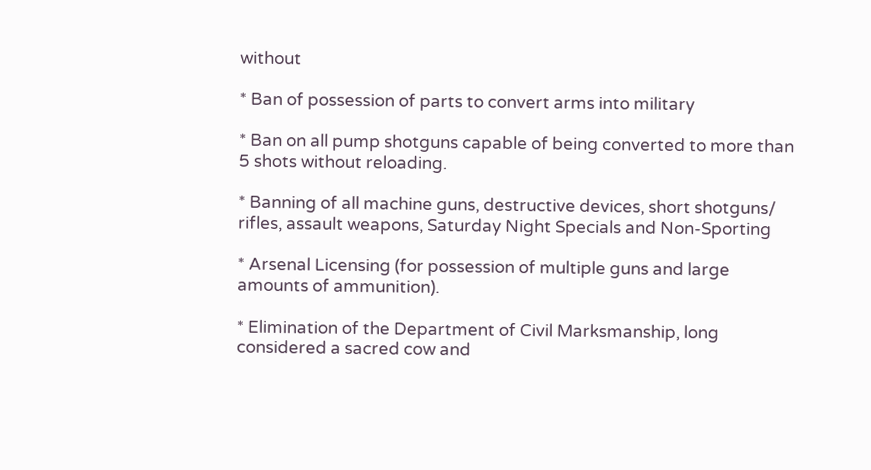without

* Ban of possession of parts to convert arms into military

* Ban on all pump shotguns capable of being converted to more than
5 shots without reloading.

* Banning of all machine guns, destructive devices, short shotguns/
rifles, assault weapons, Saturday Night Specials and Non-Sporting

* Arsenal Licensing (for possession of multiple guns and large
amounts of ammunition).

* Elimination of the Department of Civil Marksmanship, long
considered a sacred cow and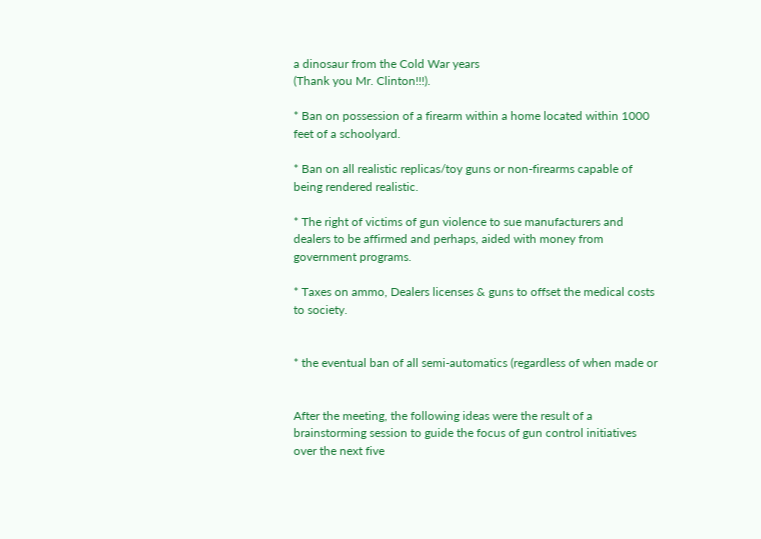a dinosaur from the Cold War years
(Thank you Mr. Clinton!!!).

* Ban on possession of a firearm within a home located within 1000
feet of a schoolyard.

* Ban on all realistic replicas/toy guns or non-firearms capable of
being rendered realistic.

* The right of victims of gun violence to sue manufacturers and
dealers to be affirmed and perhaps, aided with money from
government programs.

* Taxes on ammo, Dealers licenses & guns to offset the medical costs
to society.


* the eventual ban of all semi-automatics (regardless of when made or


After the meeting, the following ideas were the result of a
brainstorming session to guide the focus of gun control initiatives
over the next five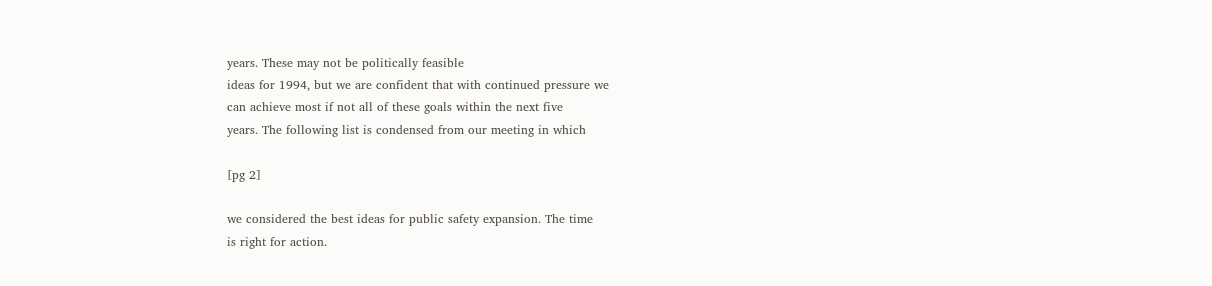years. These may not be politically feasible
ideas for 1994, but we are confident that with continued pressure we
can achieve most if not all of these goals within the next five
years. The following list is condensed from our meeting in which

[pg 2]

we considered the best ideas for public safety expansion. The time
is right for action.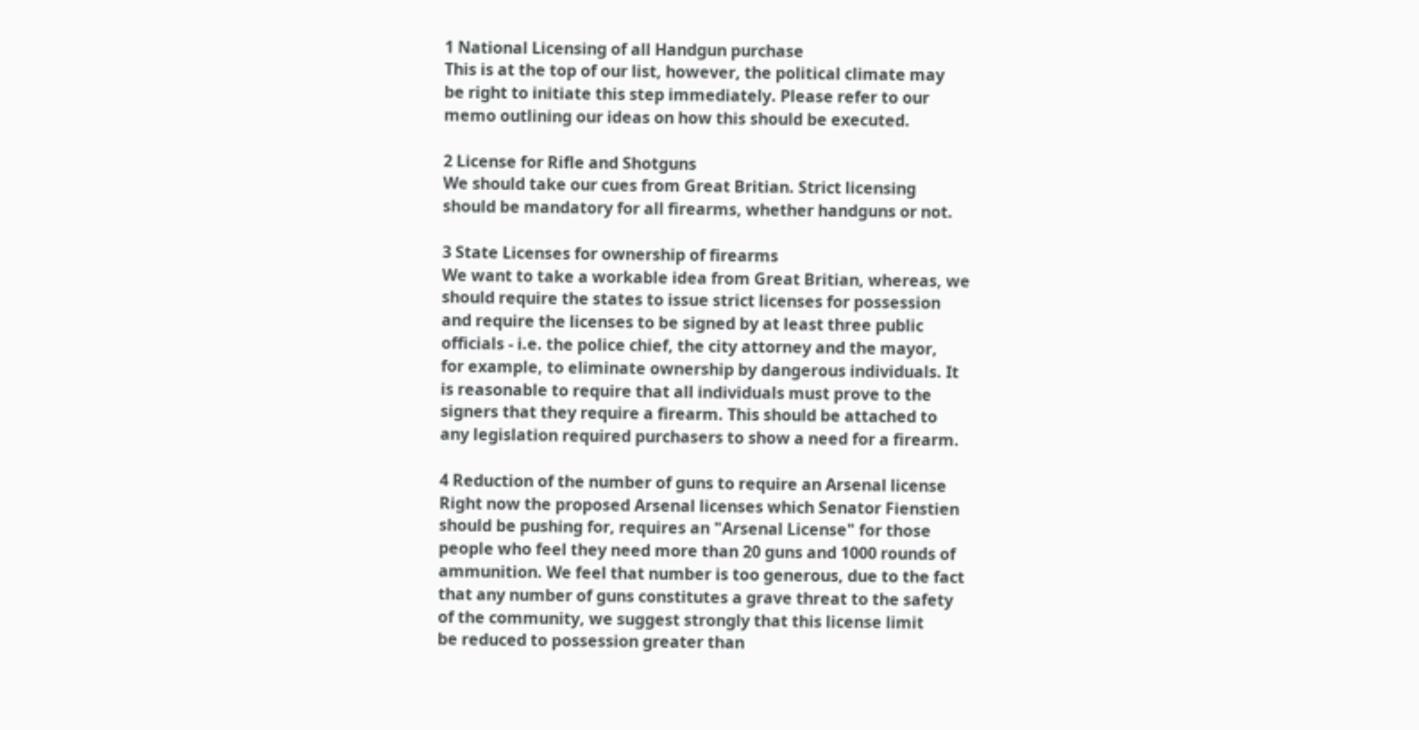1 National Licensing of all Handgun purchase
This is at the top of our list, however, the political climate may
be right to initiate this step immediately. Please refer to our
memo outlining our ideas on how this should be executed.

2 License for Rifle and Shotguns
We should take our cues from Great Britian. Strict licensing
should be mandatory for all firearms, whether handguns or not.

3 State Licenses for ownership of firearms
We want to take a workable idea from Great Britian, whereas, we
should require the states to issue strict licenses for possession
and require the licenses to be signed by at least three public
officials - i.e. the police chief, the city attorney and the mayor,
for example, to eliminate ownership by dangerous individuals. It
is reasonable to require that all individuals must prove to the
signers that they require a firearm. This should be attached to
any legislation required purchasers to show a need for a firearm.

4 Reduction of the number of guns to require an Arsenal license
Right now the proposed Arsenal licenses which Senator Fienstien
should be pushing for, requires an "Arsenal License" for those
people who feel they need more than 20 guns and 1000 rounds of
ammunition. We feel that number is too generous, due to the fact
that any number of guns constitutes a grave threat to the safety
of the community, we suggest strongly that this license limit
be reduced to possession greater than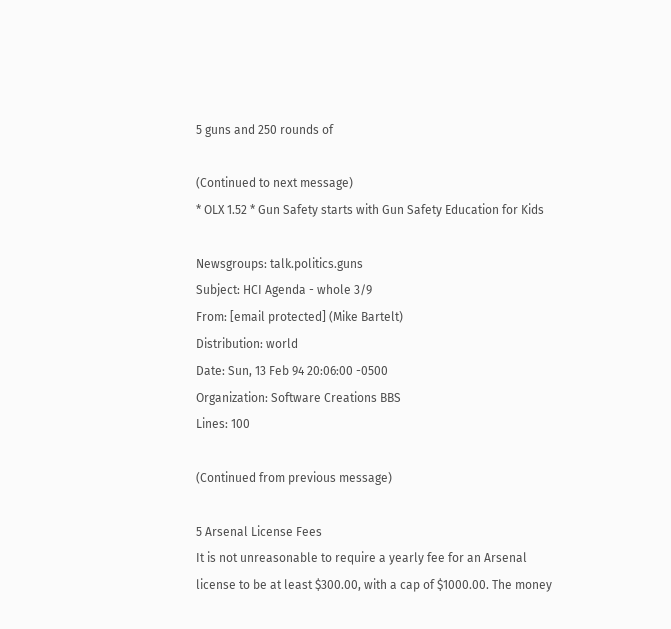5 guns and 250 rounds of

(Continued to next message)
* OLX 1.52 * Gun Safety starts with Gun Safety Education for Kids

Newsgroups: talk.politics.guns
Subject: HCI Agenda - whole 3/9
From: [email protected] (Mike Bartelt)
Distribution: world
Date: Sun, 13 Feb 94 20:06:00 -0500
Organization: Software Creations BBS
Lines: 100

(Continued from previous message)

5 Arsenal License Fees
It is not unreasonable to require a yearly fee for an Arsenal
license to be at least $300.00, with a cap of $1000.00. The money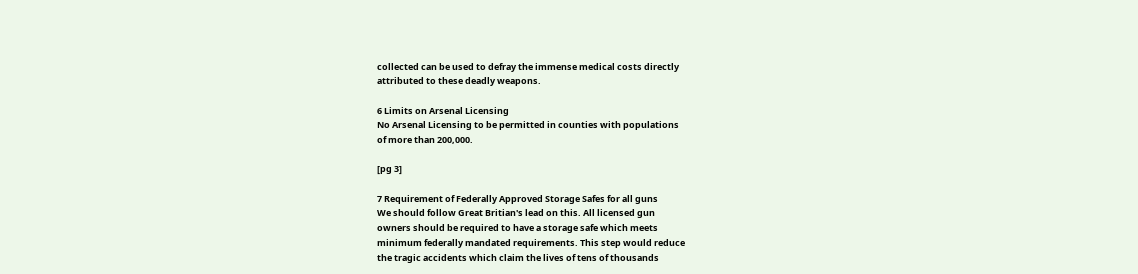collected can be used to defray the immense medical costs directly
attributed to these deadly weapons.

6 Limits on Arsenal Licensing
No Arsenal Licensing to be permitted in counties with populations
of more than 200,000.

[pg 3]

7 Requirement of Federally Approved Storage Safes for all guns
We should follow Great Britian's lead on this. All licensed gun
owners should be required to have a storage safe which meets
minimum federally mandated requirements. This step would reduce
the tragic accidents which claim the lives of tens of thousands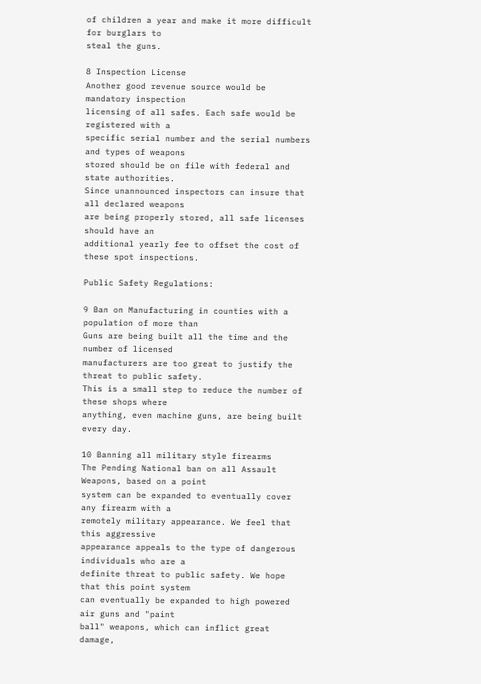of children a year and make it more difficult for burglars to
steal the guns.

8 Inspection License
Another good revenue source would be mandatory inspection
licensing of all safes. Each safe would be registered with a
specific serial number and the serial numbers and types of weapons
stored should be on file with federal and state authorities.
Since unannounced inspectors can insure that all declared weapons
are being properly stored, all safe licenses should have an
additional yearly fee to offset the cost of these spot inspections.

Public Safety Regulations:

9 Ban on Manufacturing in counties with a population of more than
Guns are being built all the time and the number of licensed
manufacturers are too great to justify the threat to public safety.
This is a small step to reduce the number of these shops where
anything, even machine guns, are being built every day.

10 Banning all military style firearms
The Pending National ban on all Assault Weapons, based on a point
system can be expanded to eventually cover any firearm with a
remotely military appearance. We feel that this aggressive
appearance appeals to the type of dangerous individuals who are a
definite threat to public safety. We hope that this point system
can eventually be expanded to high powered air guns and "paint
ball" weapons, which can inflict great damage,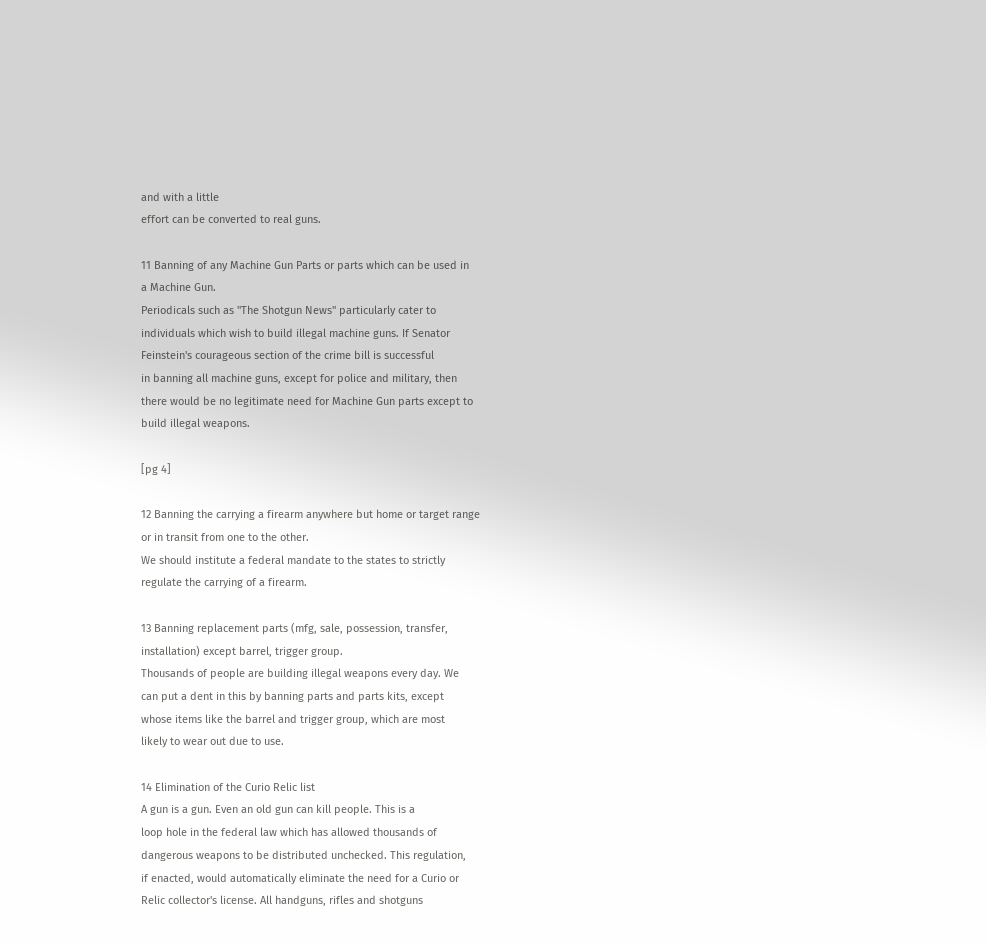and with a little
effort can be converted to real guns.

11 Banning of any Machine Gun Parts or parts which can be used in
a Machine Gun.
Periodicals such as "The Shotgun News" particularly cater to
individuals which wish to build illegal machine guns. If Senator
Feinstein's courageous section of the crime bill is successful
in banning all machine guns, except for police and military, then
there would be no legitimate need for Machine Gun parts except to
build illegal weapons.

[pg 4]

12 Banning the carrying a firearm anywhere but home or target range
or in transit from one to the other.
We should institute a federal mandate to the states to strictly
regulate the carrying of a firearm.

13 Banning replacement parts (mfg, sale, possession, transfer,
installation) except barrel, trigger group.
Thousands of people are building illegal weapons every day. We
can put a dent in this by banning parts and parts kits, except
whose items like the barrel and trigger group, which are most
likely to wear out due to use.

14 Elimination of the Curio Relic list
A gun is a gun. Even an old gun can kill people. This is a
loop hole in the federal law which has allowed thousands of
dangerous weapons to be distributed unchecked. This regulation,
if enacted, would automatically eliminate the need for a Curio or
Relic collector's license. All handguns, rifles and shotguns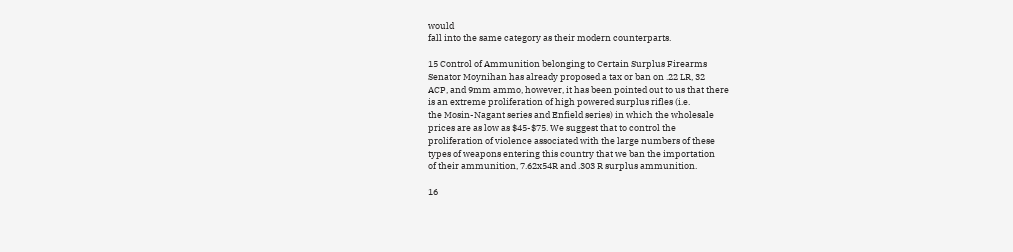would
fall into the same category as their modern counterparts.

15 Control of Ammunition belonging to Certain Surplus Firearms
Senator Moynihan has already proposed a tax or ban on .22 LR, 32
ACP, and 9mm ammo, however, it has been pointed out to us that there
is an extreme proliferation of high powered surplus rifles (i.e.
the Mosin-Nagant series and Enfield series) in which the wholesale
prices are as low as $45-$75. We suggest that to control the
proliferation of violence associated with the large numbers of these
types of weapons entering this country that we ban the importation
of their ammunition, 7.62x54R and .303 R surplus ammunition.

16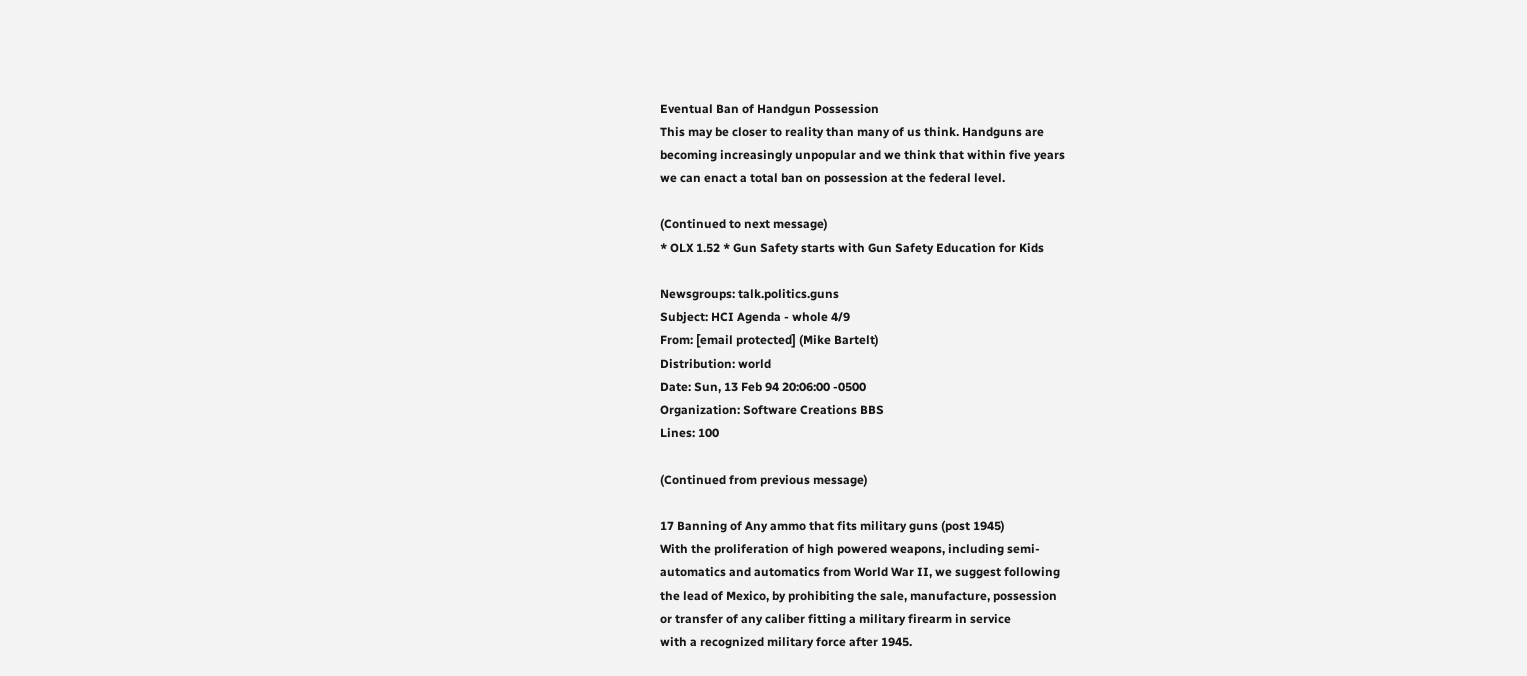Eventual Ban of Handgun Possession
This may be closer to reality than many of us think. Handguns are
becoming increasingly unpopular and we think that within five years
we can enact a total ban on possession at the federal level.

(Continued to next message)
* OLX 1.52 * Gun Safety starts with Gun Safety Education for Kids

Newsgroups: talk.politics.guns
Subject: HCI Agenda - whole 4/9
From: [email protected] (Mike Bartelt)
Distribution: world
Date: Sun, 13 Feb 94 20:06:00 -0500
Organization: Software Creations BBS
Lines: 100

(Continued from previous message)

17 Banning of Any ammo that fits military guns (post 1945)
With the proliferation of high powered weapons, including semi-
automatics and automatics from World War II, we suggest following
the lead of Mexico, by prohibiting the sale, manufacture, possession
or transfer of any caliber fitting a military firearm in service
with a recognized military force after 1945.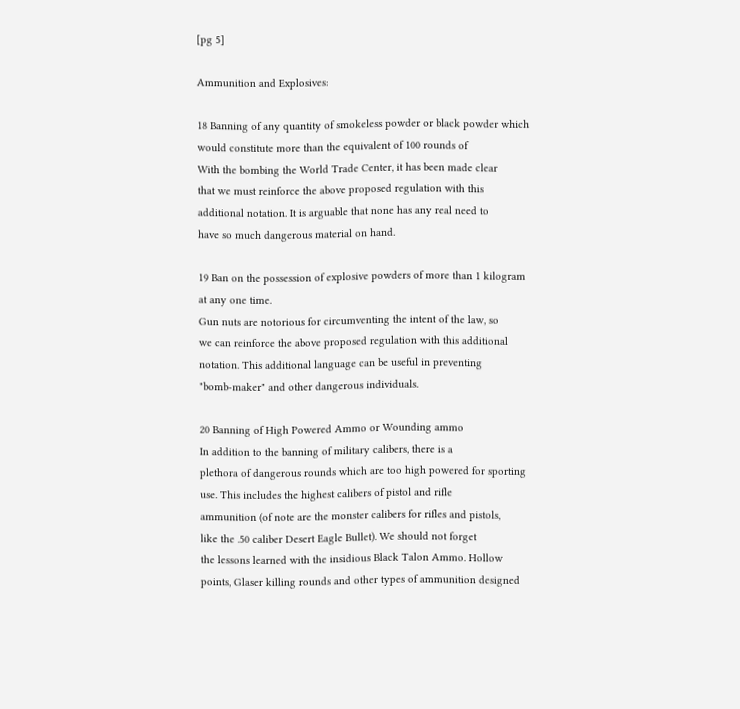[pg 5]

Ammunition and Explosives:

18 Banning of any quantity of smokeless powder or black powder which
would constitute more than the equivalent of 100 rounds of
With the bombing the World Trade Center, it has been made clear
that we must reinforce the above proposed regulation with this
additional notation. It is arguable that none has any real need to
have so much dangerous material on hand.

19 Ban on the possession of explosive powders of more than 1 kilogram
at any one time.
Gun nuts are notorious for circumventing the intent of the law, so
we can reinforce the above proposed regulation with this additional
notation. This additional language can be useful in preventing
"bomb-maker" and other dangerous individuals.

20 Banning of High Powered Ammo or Wounding ammo
In addition to the banning of military calibers, there is a
plethora of dangerous rounds which are too high powered for sporting
use. This includes the highest calibers of pistol and rifle
ammunition (of note are the monster calibers for rifles and pistols,
like the .50 caliber Desert Eagle Bullet). We should not forget
the lessons learned with the insidious Black Talon Ammo. Hollow
points, Glaser killing rounds and other types of ammunition designed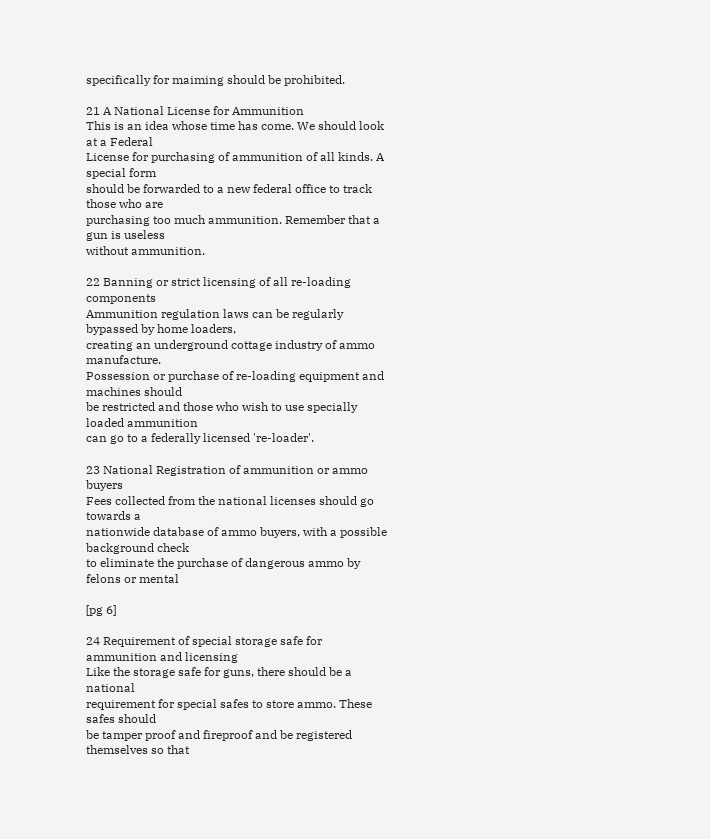specifically for maiming should be prohibited.

21 A National License for Ammunition
This is an idea whose time has come. We should look at a Federal
License for purchasing of ammunition of all kinds. A special form
should be forwarded to a new federal office to track those who are
purchasing too much ammunition. Remember that a gun is useless
without ammunition.

22 Banning or strict licensing of all re-loading components
Ammunition regulation laws can be regularly bypassed by home loaders,
creating an underground cottage industry of ammo manufacture.
Possession or purchase of re-loading equipment and machines should
be restricted and those who wish to use specially loaded ammunition
can go to a federally licensed 're-loader'.

23 National Registration of ammunition or ammo buyers
Fees collected from the national licenses should go towards a
nationwide database of ammo buyers, with a possible background check
to eliminate the purchase of dangerous ammo by felons or mental

[pg 6]

24 Requirement of special storage safe for ammunition and licensing
Like the storage safe for guns, there should be a national
requirement for special safes to store ammo. These safes should
be tamper proof and fireproof and be registered themselves so that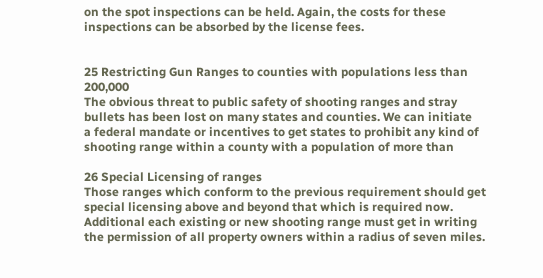on the spot inspections can be held. Again, the costs for these
inspections can be absorbed by the license fees.


25 Restricting Gun Ranges to counties with populations less than 200,000
The obvious threat to public safety of shooting ranges and stray
bullets has been lost on many states and counties. We can initiate
a federal mandate or incentives to get states to prohibit any kind of
shooting range within a county with a population of more than

26 Special Licensing of ranges
Those ranges which conform to the previous requirement should get
special licensing above and beyond that which is required now.
Additional each existing or new shooting range must get in writing
the permission of all property owners within a radius of seven miles.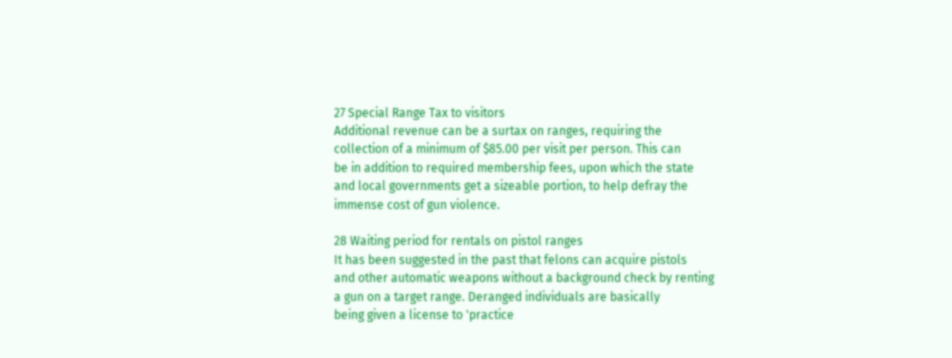27 Special Range Tax to visitors
Additional revenue can be a surtax on ranges, requiring the
collection of a minimum of $85.00 per visit per person. This can
be in addition to required membership fees, upon which the state
and local governments get a sizeable portion, to help defray the
immense cost of gun violence.

28 Waiting period for rentals on pistol ranges
It has been suggested in the past that felons can acquire pistols
and other automatic weapons without a background check by renting
a gun on a target range. Deranged individuals are basically
being given a license to 'practice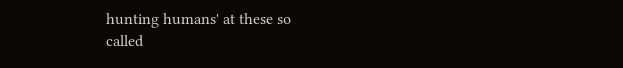hunting humans' at these so
called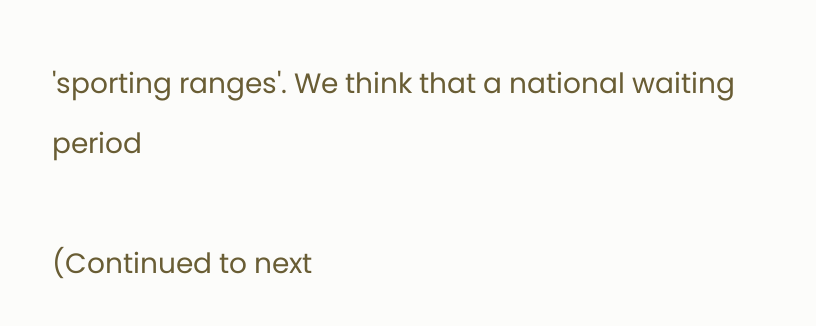'sporting ranges'. We think that a national waiting period

(Continued to next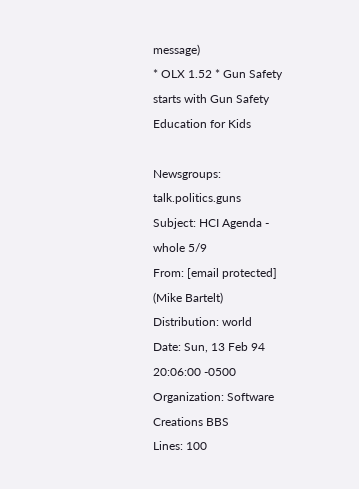message)
* OLX 1.52 * Gun Safety starts with Gun Safety Education for Kids

Newsgroups: talk.politics.guns
Subject: HCI Agenda - whole 5/9
From: [email protected] (Mike Bartelt)
Distribution: world
Date: Sun, 13 Feb 94 20:06:00 -0500
Organization: Software Creations BBS
Lines: 100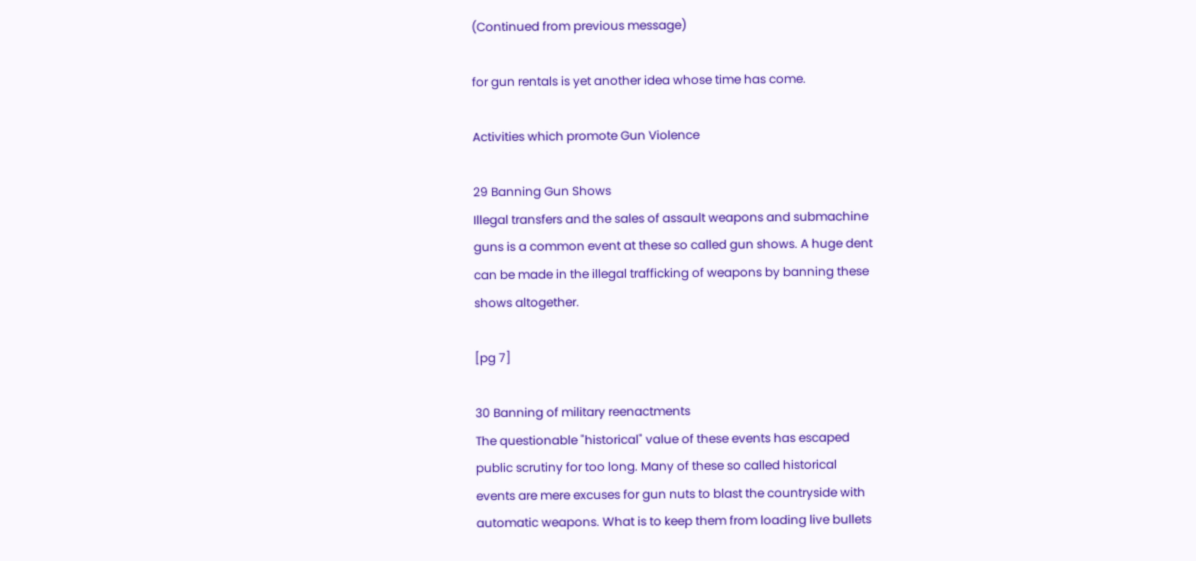(Continued from previous message)

for gun rentals is yet another idea whose time has come.

Activities which promote Gun Violence

29 Banning Gun Shows
Illegal transfers and the sales of assault weapons and submachine
guns is a common event at these so called gun shows. A huge dent
can be made in the illegal trafficking of weapons by banning these
shows altogether.

[pg 7]

30 Banning of military reenactments
The questionable "historical" value of these events has escaped
public scrutiny for too long. Many of these so called historical
events are mere excuses for gun nuts to blast the countryside with
automatic weapons. What is to keep them from loading live bullets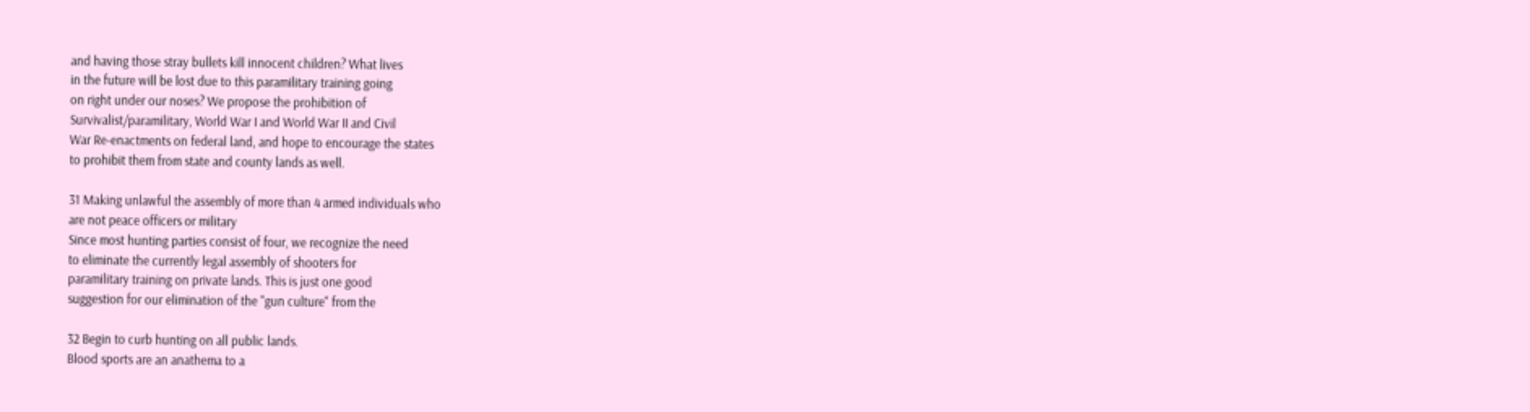and having those stray bullets kill innocent children? What lives
in the future will be lost due to this paramilitary training going
on right under our noses? We propose the prohibition of
Survivalist/paramilitary, World War I and World War II and Civil
War Re-enactments on federal land, and hope to encourage the states
to prohibit them from state and county lands as well.

31 Making unlawful the assembly of more than 4 armed individuals who
are not peace officers or military
Since most hunting parties consist of four, we recognize the need
to eliminate the currently legal assembly of shooters for
paramilitary training on private lands. This is just one good
suggestion for our elimination of the "gun culture" from the

32 Begin to curb hunting on all public lands.
Blood sports are an anathema to a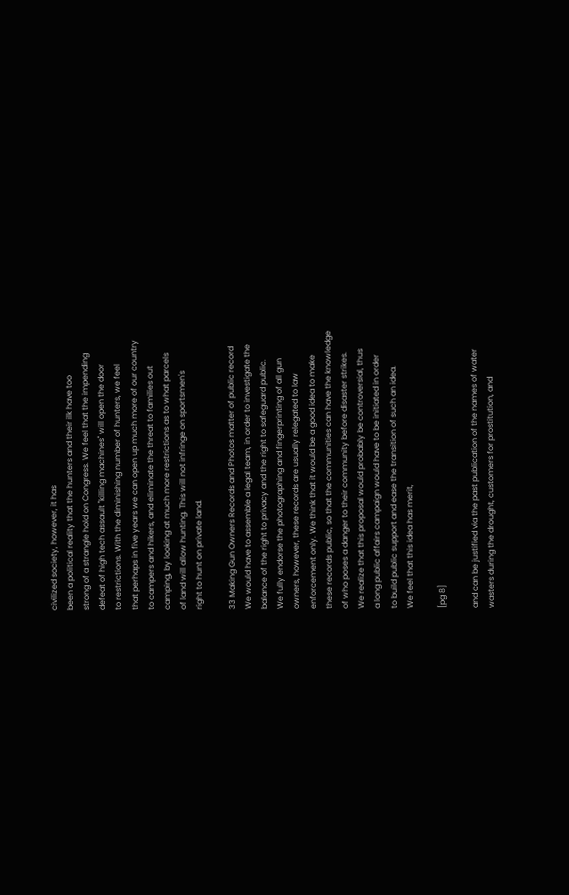civilized society, however, it has
been a political reality that the hunters and their ilk have too
strong of a strangle hold on Congress. We feel that the impending
defeat of high tech assault "killing machines" will open the door
to restrictions. With the diminishing number of hunters, we feel
that perhaps in five years we can open up much more of our country
to campers and hikers, and eliminate the threat to families out
camping, by looking at much more restrictions as to what parcels
of land will allow hunting. This will not infringe on sportsmen's
right to hunt on private land.

33 Making Gun Owners Records and Photos matter of public record
We would have to assemble a legal team, in order to investigate the
balance of the right to privacy and the right to safeguard public.
We fully endorse the photographing and fingerprinting of all gun
owners, however, these records are usually relegated to law
enforcement only. We think that it would be a good idea to make
these records public, so that the communities can have the knowledge
of who poses a danger to their community before disaster strikes.
We realize that this proposal would probably be controversial, thus
a long public affairs campaign would have to be initiated in order
to build public support and ease the transition of such an idea.
We feel that this idea has merit,

[pg 8]

and can be justified via the past publication of the names of water
wasters during the drought, customers for prostitution, and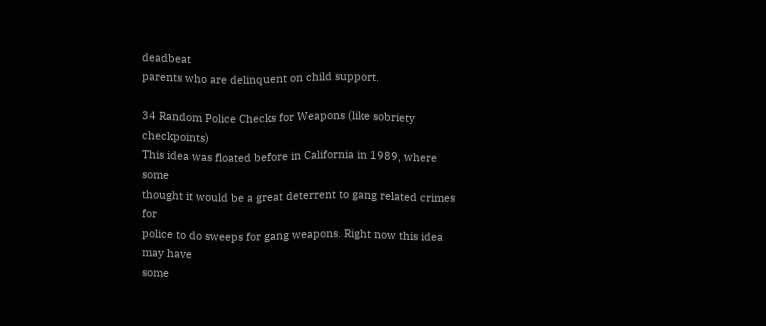deadbeat
parents who are delinquent on child support.

34 Random Police Checks for Weapons (like sobriety checkpoints)
This idea was floated before in California in 1989, where some
thought it would be a great deterrent to gang related crimes for
police to do sweeps for gang weapons. Right now this idea may have
some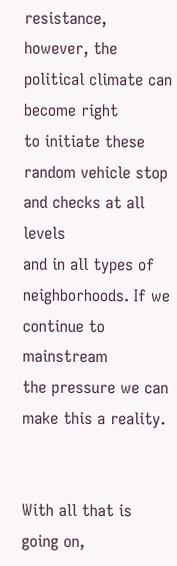resistance, however, the political climate can become right
to initiate these random vehicle stop and checks at all levels
and in all types of neighborhoods. If we continue to mainstream
the pressure we can make this a reality.


With all that is going on,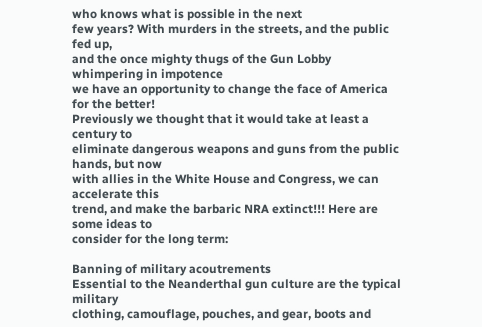who knows what is possible in the next
few years? With murders in the streets, and the public fed up,
and the once mighty thugs of the Gun Lobby whimpering in impotence
we have an opportunity to change the face of America for the better!
Previously we thought that it would take at least a century to
eliminate dangerous weapons and guns from the public hands, but now
with allies in the White House and Congress, we can accelerate this
trend, and make the barbaric NRA extinct!!! Here are some ideas to
consider for the long term:

Banning of military acoutrements
Essential to the Neanderthal gun culture are the typical military
clothing, camouflage, pouches, and gear, boots and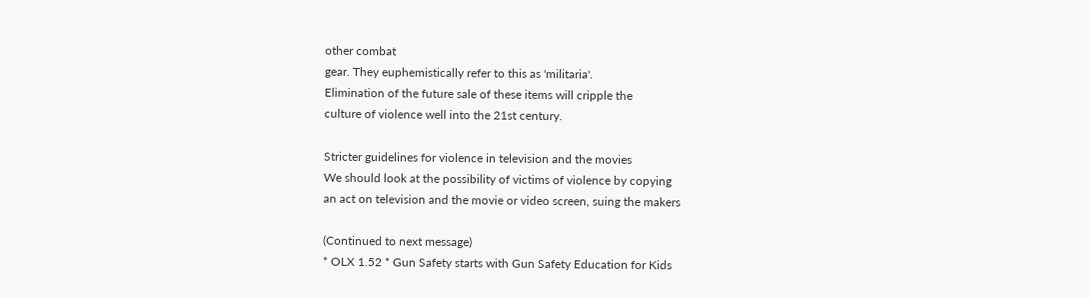other combat
gear. They euphemistically refer to this as 'militaria'.
Elimination of the future sale of these items will cripple the
culture of violence well into the 21st century.

Stricter guidelines for violence in television and the movies
We should look at the possibility of victims of violence by copying
an act on television and the movie or video screen, suing the makers

(Continued to next message)
* OLX 1.52 * Gun Safety starts with Gun Safety Education for Kids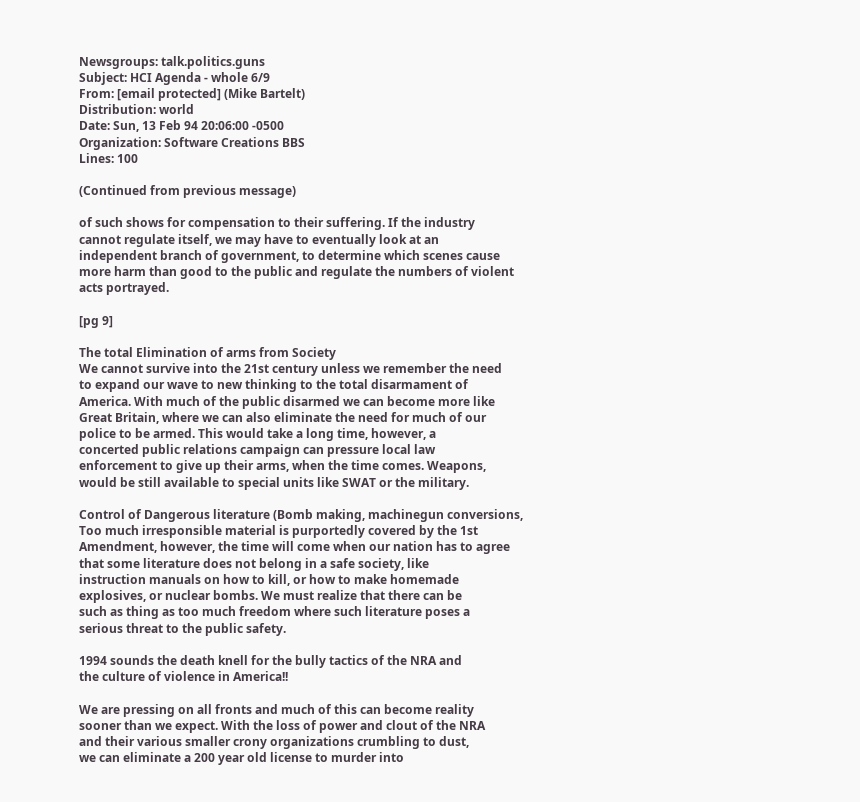Newsgroups: talk.politics.guns
Subject: HCI Agenda - whole 6/9
From: [email protected] (Mike Bartelt)
Distribution: world
Date: Sun, 13 Feb 94 20:06:00 -0500
Organization: Software Creations BBS
Lines: 100

(Continued from previous message)

of such shows for compensation to their suffering. If the industry
cannot regulate itself, we may have to eventually look at an
independent branch of government, to determine which scenes cause
more harm than good to the public and regulate the numbers of violent
acts portrayed.

[pg 9]

The total Elimination of arms from Society
We cannot survive into the 21st century unless we remember the need
to expand our wave to new thinking to the total disarmament of
America. With much of the public disarmed we can become more like
Great Britain, where we can also eliminate the need for much of our
police to be armed. This would take a long time, however, a
concerted public relations campaign can pressure local law
enforcement to give up their arms, when the time comes. Weapons,
would be still available to special units like SWAT or the military.

Control of Dangerous literature (Bomb making, machinegun conversions,
Too much irresponsible material is purportedly covered by the 1st
Amendment, however, the time will come when our nation has to agree
that some literature does not belong in a safe society, like
instruction manuals on how to kill, or how to make homemade
explosives, or nuclear bombs. We must realize that there can be
such as thing as too much freedom where such literature poses a
serious threat to the public safety.

1994 sounds the death knell for the bully tactics of the NRA and
the culture of violence in America!!

We are pressing on all fronts and much of this can become reality
sooner than we expect. With the loss of power and clout of the NRA
and their various smaller crony organizations crumbling to dust,
we can eliminate a 200 year old license to murder into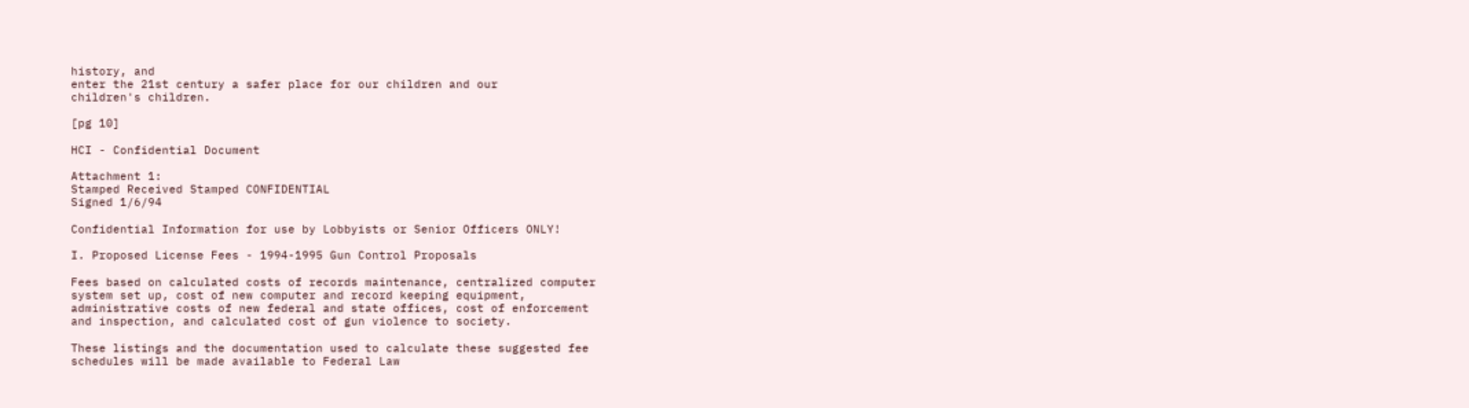history, and
enter the 21st century a safer place for our children and our
children's children.

[pg 10]

HCI - Confidential Document

Attachment 1:
Stamped Received Stamped CONFIDENTIAL
Signed 1/6/94

Confidential Information for use by Lobbyists or Senior Officers ONLY!

I. Proposed License Fees - 1994-1995 Gun Control Proposals

Fees based on calculated costs of records maintenance, centralized computer
system set up, cost of new computer and record keeping equipment,
administrative costs of new federal and state offices, cost of enforcement
and inspection, and calculated cost of gun violence to society.

These listings and the documentation used to calculate these suggested fee
schedules will be made available to Federal Law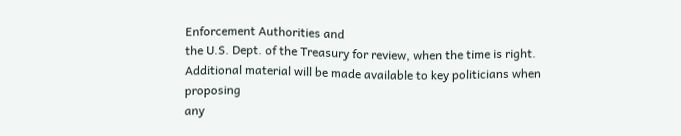Enforcement Authorities and
the U.S. Dept. of the Treasury for review, when the time is right.
Additional material will be made available to key politicians when proposing
any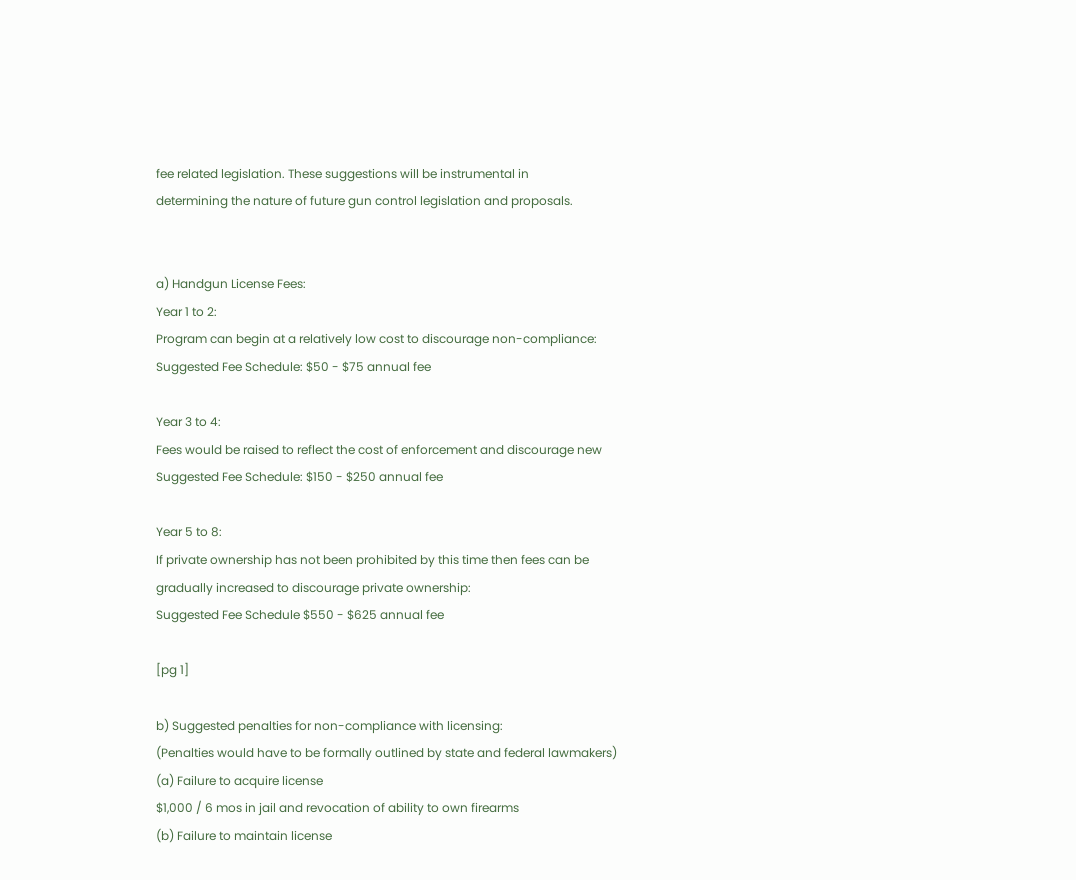fee related legislation. These suggestions will be instrumental in
determining the nature of future gun control legislation and proposals.


a) Handgun License Fees:
Year 1 to 2:
Program can begin at a relatively low cost to discourage non-compliance:
Suggested Fee Schedule: $50 - $75 annual fee

Year 3 to 4:
Fees would be raised to reflect the cost of enforcement and discourage new
Suggested Fee Schedule: $150 - $250 annual fee

Year 5 to 8:
If private ownership has not been prohibited by this time then fees can be
gradually increased to discourage private ownership:
Suggested Fee Schedule $550 - $625 annual fee

[pg 1]

b) Suggested penalties for non-compliance with licensing:
(Penalties would have to be formally outlined by state and federal lawmakers)
(a) Failure to acquire license
$1,000 / 6 mos in jail and revocation of ability to own firearms
(b) Failure to maintain license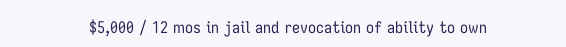$5,000 / 12 mos in jail and revocation of ability to own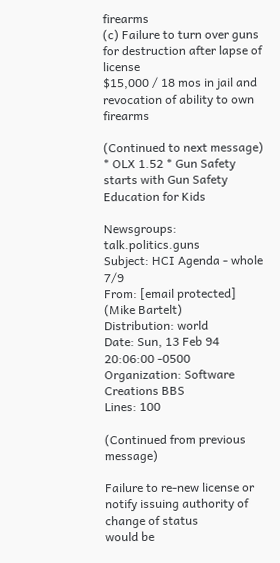firearms
(c) Failure to turn over guns for destruction after lapse of license
$15,000 / 18 mos in jail and revocation of ability to own firearms

(Continued to next message)
* OLX 1.52 * Gun Safety starts with Gun Safety Education for Kids

Newsgroups: talk.politics.guns
Subject: HCI Agenda - whole 7/9
From: [email protected] (Mike Bartelt)
Distribution: world
Date: Sun, 13 Feb 94 20:06:00 -0500
Organization: Software Creations BBS
Lines: 100

(Continued from previous message)

Failure to re-new license or notify issuing authority of change of status
would be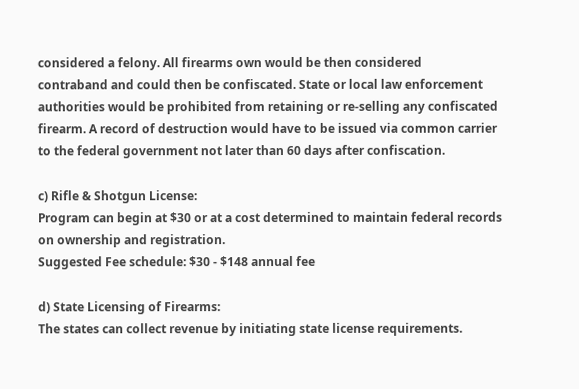considered a felony. All firearms own would be then considered
contraband and could then be confiscated. State or local law enforcement
authorities would be prohibited from retaining or re-selling any confiscated
firearm. A record of destruction would have to be issued via common carrier
to the federal government not later than 60 days after confiscation.

c) Rifle & Shotgun License:
Program can begin at $30 or at a cost determined to maintain federal records
on ownership and registration.
Suggested Fee schedule: $30 - $148 annual fee

d) State Licensing of Firearms:
The states can collect revenue by initiating state license requirements.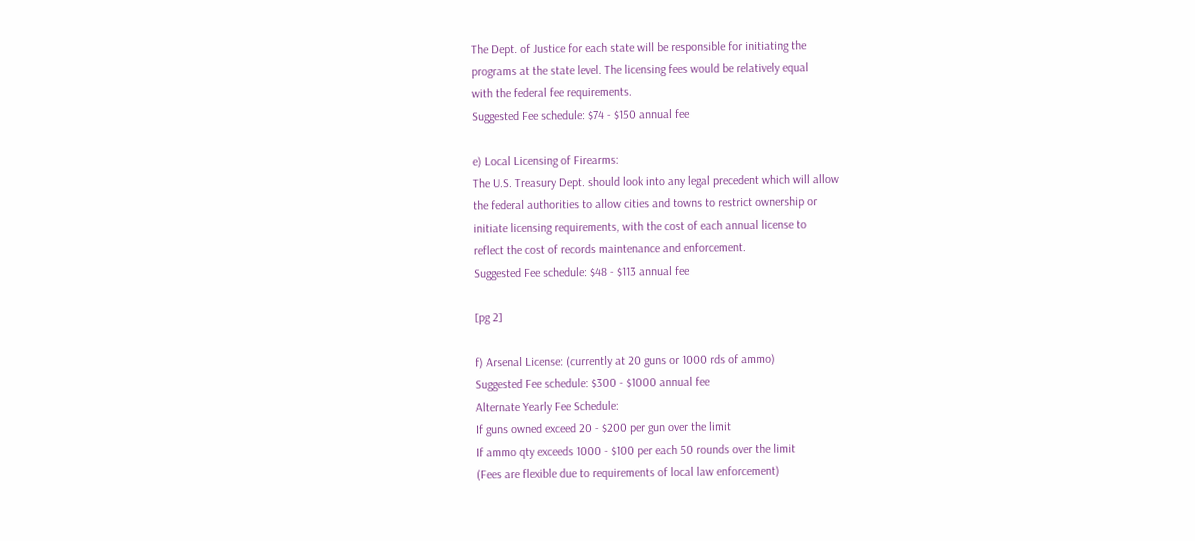The Dept. of Justice for each state will be responsible for initiating the
programs at the state level. The licensing fees would be relatively equal
with the federal fee requirements.
Suggested Fee schedule: $74 - $150 annual fee

e) Local Licensing of Firearms:
The U.S. Treasury Dept. should look into any legal precedent which will allow
the federal authorities to allow cities and towns to restrict ownership or
initiate licensing requirements, with the cost of each annual license to
reflect the cost of records maintenance and enforcement.
Suggested Fee schedule: $48 - $113 annual fee

[pg 2]

f) Arsenal License: (currently at 20 guns or 1000 rds of ammo)
Suggested Fee schedule: $300 - $1000 annual fee
Alternate Yearly Fee Schedule:
If guns owned exceed 20 - $200 per gun over the limit
If ammo qty exceeds 1000 - $100 per each 50 rounds over the limit
(Fees are flexible due to requirements of local law enforcement)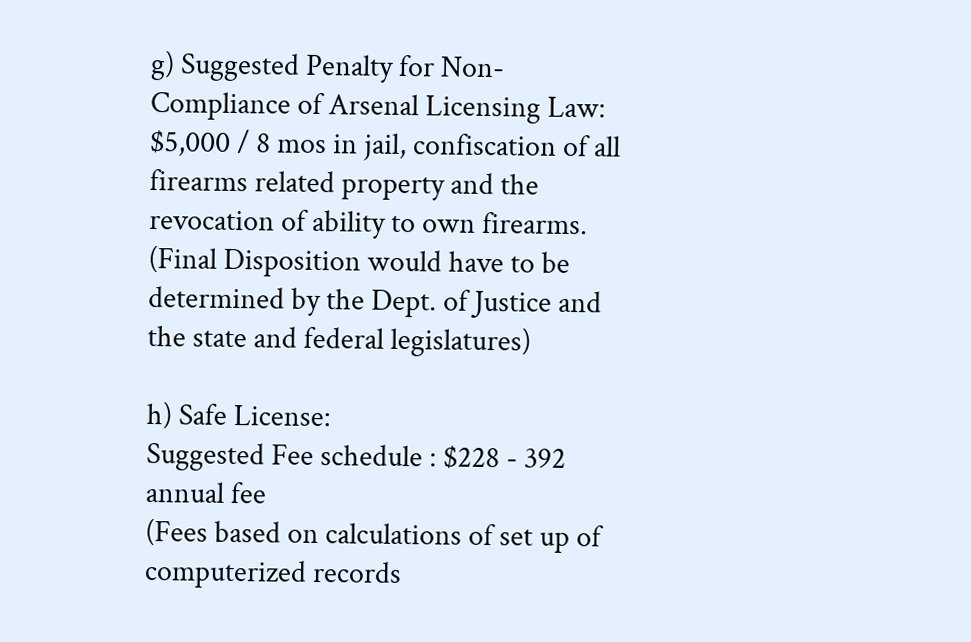g) Suggested Penalty for Non-Compliance of Arsenal Licensing Law:
$5,000 / 8 mos in jail, confiscation of all firearms related property and the
revocation of ability to own firearms. (Final Disposition would have to be
determined by the Dept. of Justice and the state and federal legislatures)

h) Safe License:
Suggested Fee schedule : $228 - 392 annual fee
(Fees based on calculations of set up of computerized records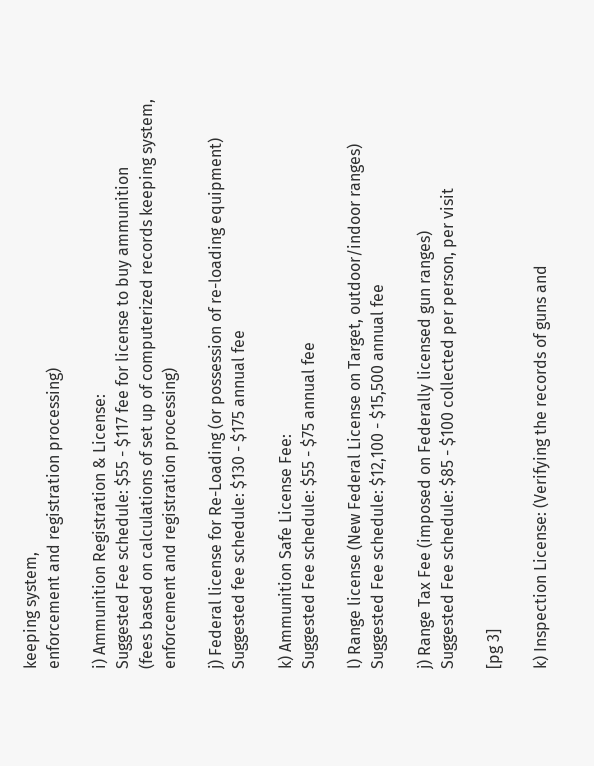keeping system,
enforcement and registration processing)

i) Ammunition Registration & License:
Suggested Fee schedule: $55 - $117 fee for license to buy ammunition
(fees based on calculations of set up of computerized records keeping system,
enforcement and registration processing)

j) Federal license for Re-Loading (or possession of re-loading equipment)
Suggested fee schedule: $130 - $175 annual fee

k) Ammunition Safe License Fee:
Suggested Fee schedule: $55 - $75 annual fee

l) Range license (New Federal License on Target, outdoor/indoor ranges)
Suggested Fee schedule: $12,100 - $15,500 annual fee

j) Range Tax Fee (imposed on Federally licensed gun ranges)
Suggested Fee schedule: $85 - $100 collected per person, per visit

[pg 3]

k) Inspection License: (Verifying the records of guns and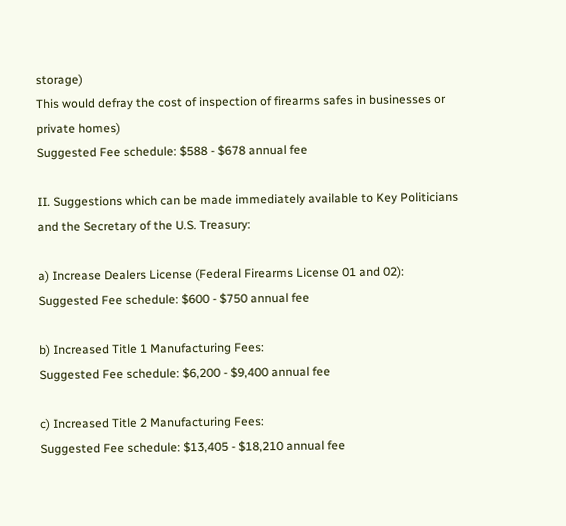storage)
This would defray the cost of inspection of firearms safes in businesses or
private homes)
Suggested Fee schedule: $588 - $678 annual fee

II. Suggestions which can be made immediately available to Key Politicians
and the Secretary of the U.S. Treasury:

a) Increase Dealers License (Federal Firearms License 01 and 02):
Suggested Fee schedule: $600 - $750 annual fee

b) Increased Title 1 Manufacturing Fees:
Suggested Fee schedule: $6,200 - $9,400 annual fee

c) Increased Title 2 Manufacturing Fees:
Suggested Fee schedule: $13,405 - $18,210 annual fee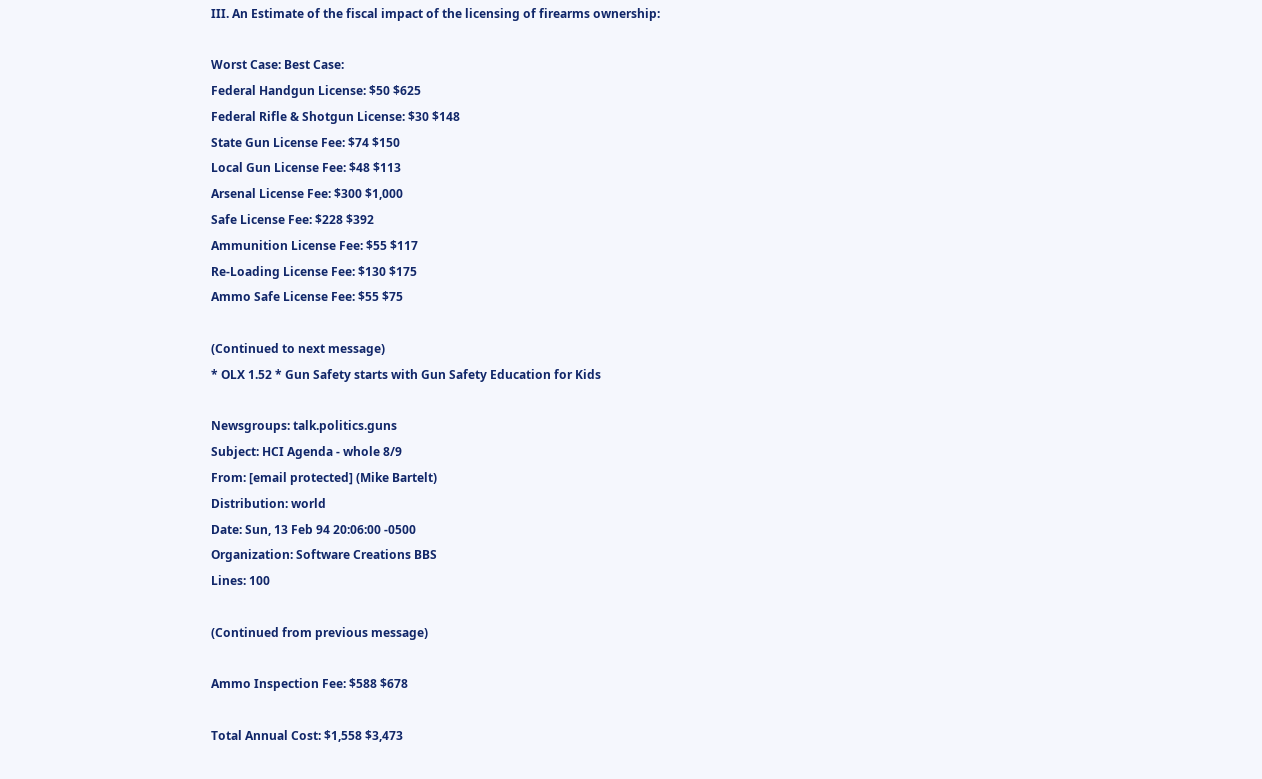III. An Estimate of the fiscal impact of the licensing of firearms ownership:

Worst Case: Best Case:
Federal Handgun License: $50 $625
Federal Rifle & Shotgun License: $30 $148
State Gun License Fee: $74 $150
Local Gun License Fee: $48 $113
Arsenal License Fee: $300 $1,000
Safe License Fee: $228 $392
Ammunition License Fee: $55 $117
Re-Loading License Fee: $130 $175
Ammo Safe License Fee: $55 $75

(Continued to next message)
* OLX 1.52 * Gun Safety starts with Gun Safety Education for Kids

Newsgroups: talk.politics.guns
Subject: HCI Agenda - whole 8/9
From: [email protected] (Mike Bartelt)
Distribution: world
Date: Sun, 13 Feb 94 20:06:00 -0500
Organization: Software Creations BBS
Lines: 100

(Continued from previous message)

Ammo Inspection Fee: $588 $678

Total Annual Cost: $1,558 $3,473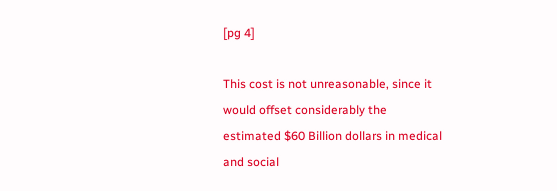[pg 4]

This cost is not unreasonable, since it would offset considerably the
estimated $60 Billion dollars in medical and social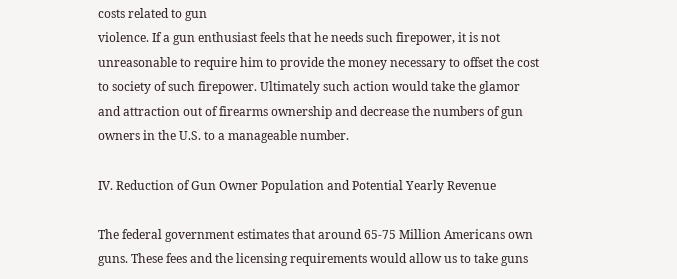costs related to gun
violence. If a gun enthusiast feels that he needs such firepower, it is not
unreasonable to require him to provide the money necessary to offset the cost
to society of such firepower. Ultimately such action would take the glamor
and attraction out of firearms ownership and decrease the numbers of gun
owners in the U.S. to a manageable number.

IV. Reduction of Gun Owner Population and Potential Yearly Revenue

The federal government estimates that around 65-75 Million Americans own
guns. These fees and the licensing requirements would allow us to take guns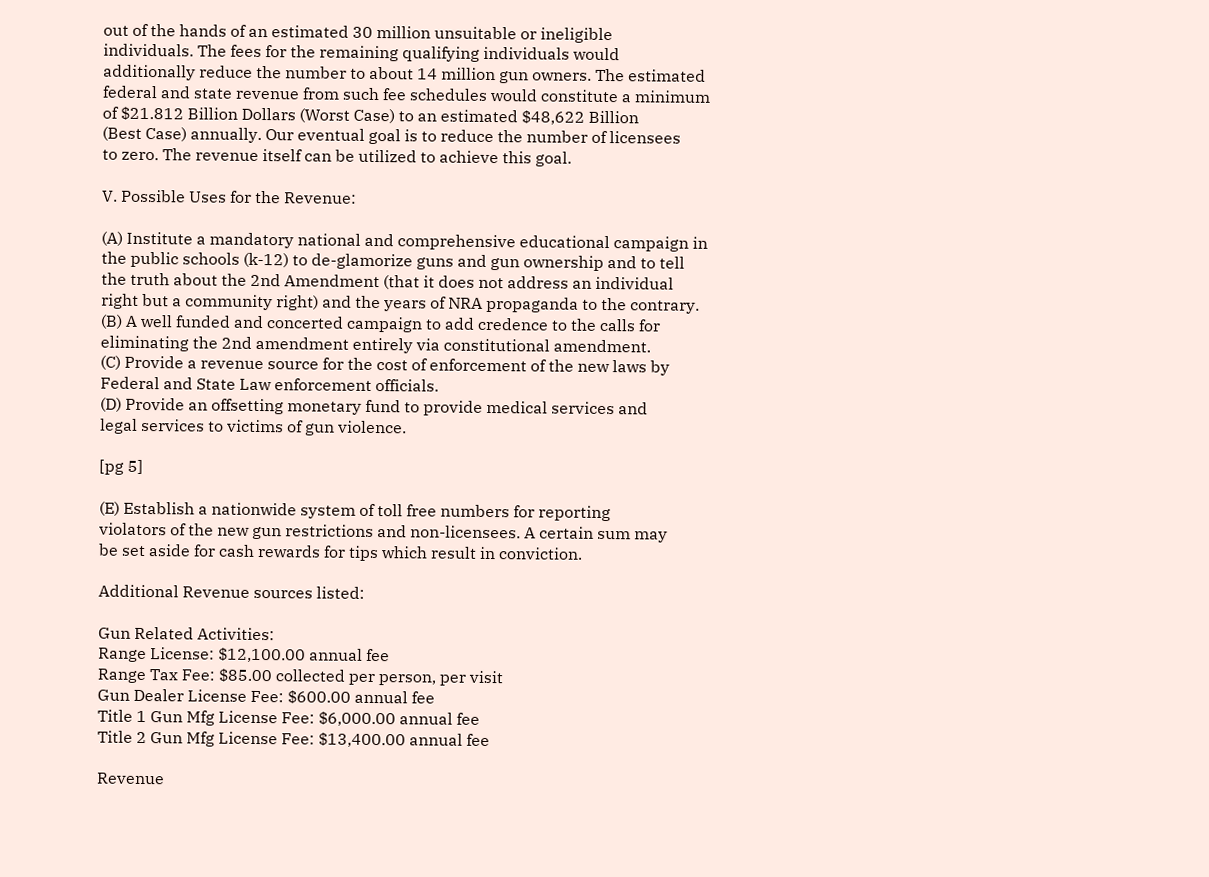out of the hands of an estimated 30 million unsuitable or ineligible
individuals. The fees for the remaining qualifying individuals would
additionally reduce the number to about 14 million gun owners. The estimated
federal and state revenue from such fee schedules would constitute a minimum
of $21.812 Billion Dollars (Worst Case) to an estimated $48,622 Billion
(Best Case) annually. Our eventual goal is to reduce the number of licensees
to zero. The revenue itself can be utilized to achieve this goal.

V. Possible Uses for the Revenue:

(A) Institute a mandatory national and comprehensive educational campaign in
the public schools (k-12) to de-glamorize guns and gun ownership and to tell
the truth about the 2nd Amendment (that it does not address an individual
right but a community right) and the years of NRA propaganda to the contrary.
(B) A well funded and concerted campaign to add credence to the calls for
eliminating the 2nd amendment entirely via constitutional amendment.
(C) Provide a revenue source for the cost of enforcement of the new laws by
Federal and State Law enforcement officials.
(D) Provide an offsetting monetary fund to provide medical services and
legal services to victims of gun violence.

[pg 5]

(E) Establish a nationwide system of toll free numbers for reporting
violators of the new gun restrictions and non-licensees. A certain sum may
be set aside for cash rewards for tips which result in conviction.

Additional Revenue sources listed:

Gun Related Activities:
Range License: $12,100.00 annual fee
Range Tax Fee: $85.00 collected per person, per visit
Gun Dealer License Fee: $600.00 annual fee
Title 1 Gun Mfg License Fee: $6,000.00 annual fee
Title 2 Gun Mfg License Fee: $13,400.00 annual fee

Revenue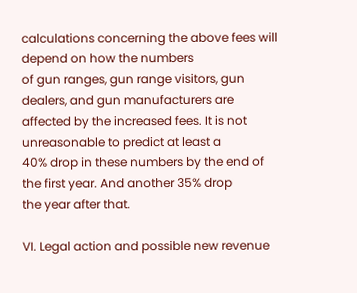calculations concerning the above fees will depend on how the numbers
of gun ranges, gun range visitors, gun dealers, and gun manufacturers are
affected by the increased fees. It is not unreasonable to predict at least a
40% drop in these numbers by the end of the first year. And another 35% drop
the year after that.

VI. Legal action and possible new revenue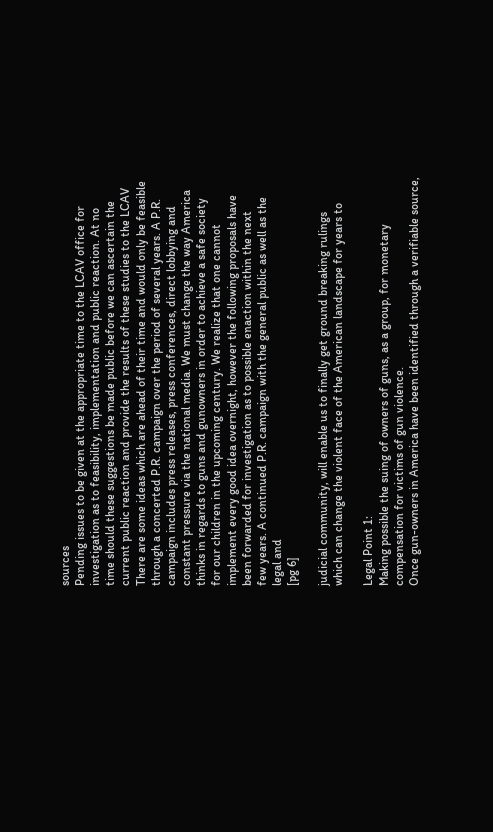sources
Pending issues to be given at the appropriate time to the LCAV office for
investigation as to feasibility, implementation and public reaction. At no
time should these suggestions be made public before we can ascertain the
current public reaction and provide the results of these studies to the LCAV
There are some ideas which are ahead of their time and would only be feasible
through a concerted P.R. campaign over the period of several years. A P.R.
campaign includes press releases, press conferences, direct lobbying and
constant pressure via the national media. We must change the way America
thinks in regards to guns and gunowners in order to achieve a safe society
for our children in the upcoming century. We realize that one cannot
implement every good idea overnight, however the following proposals have
been forwarded for investigation as to possible enaction within the next
few years. A continued P.R. campaign with the general public as well as the
legal and
[pg 6]

judicial community, will enable us to finally get ground breaking rulings
which can change the violent face of the American landscape for years to

Legal Point 1:
Making possible the suing of owners of guns, as a group, for monetary
compensation for victims of gun violence.
Once gun-owners in America have been identified through a verifiable source,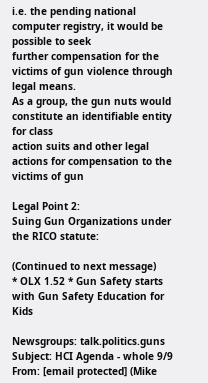i.e. the pending national computer registry, it would be possible to seek
further compensation for the victims of gun violence through legal means.
As a group, the gun nuts would constitute an identifiable entity for class
action suits and other legal actions for compensation to the victims of gun

Legal Point 2:
Suing Gun Organizations under the RICO statute:

(Continued to next message)
* OLX 1.52 * Gun Safety starts with Gun Safety Education for Kids

Newsgroups: talk.politics.guns
Subject: HCI Agenda - whole 9/9
From: [email protected] (Mike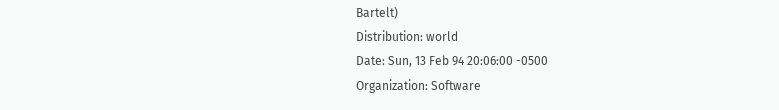Bartelt)
Distribution: world
Date: Sun, 13 Feb 94 20:06:00 -0500
Organization: Software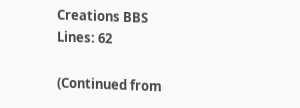Creations BBS
Lines: 62

(Continued from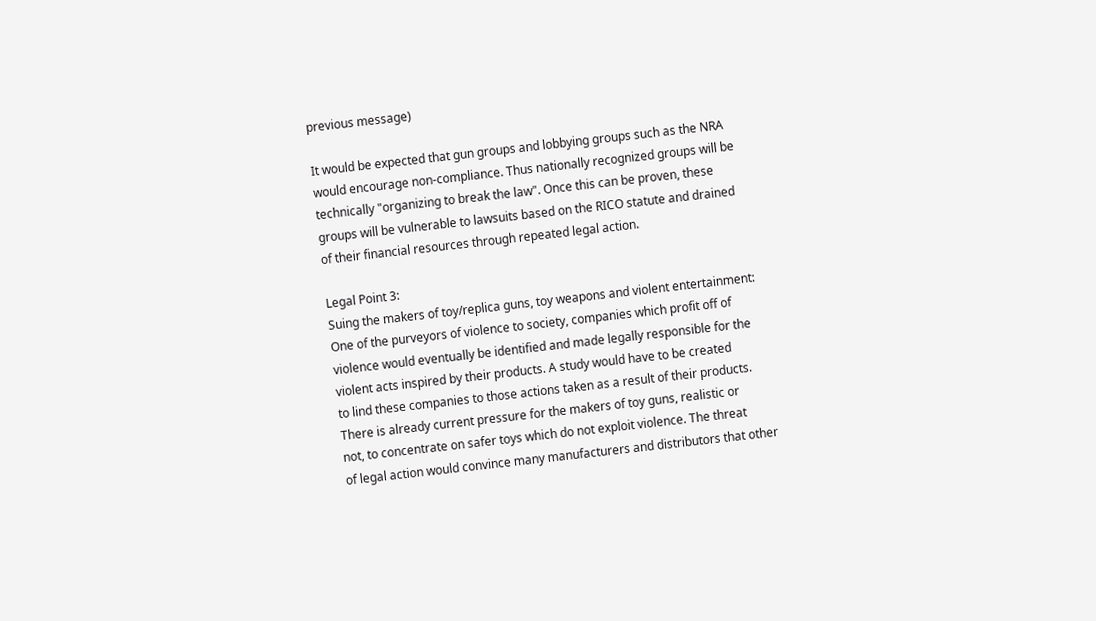previous message)

It would be expected that gun groups and lobbying groups such as the NRA
would encourage non-compliance. Thus nationally recognized groups will be
technically "organizing to break the law". Once this can be proven, these
groups will be vulnerable to lawsuits based on the RICO statute and drained
of their financial resources through repeated legal action.

Legal Point 3:
Suing the makers of toy/replica guns, toy weapons and violent entertainment:
One of the purveyors of violence to society, companies which profit off of
violence would eventually be identified and made legally responsible for the
violent acts inspired by their products. A study would have to be created
to lind these companies to those actions taken as a result of their products.
There is already current pressure for the makers of toy guns, realistic or
not, to concentrate on safer toys which do not exploit violence. The threat
of legal action would convince many manufacturers and distributors that other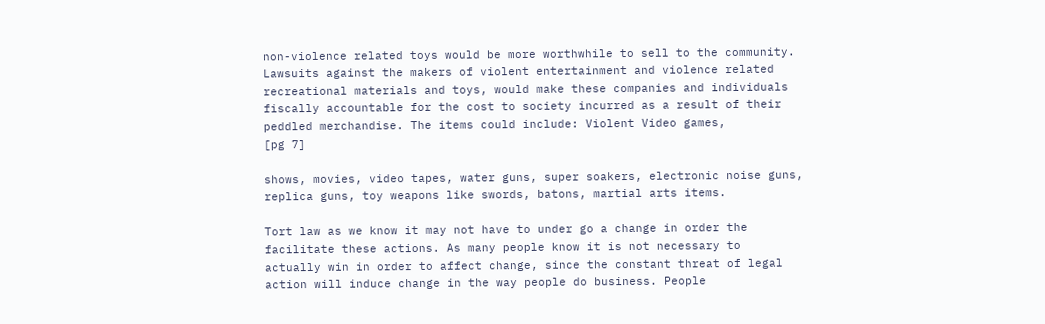non-violence related toys would be more worthwhile to sell to the community.
Lawsuits against the makers of violent entertainment and violence related
recreational materials and toys, would make these companies and individuals
fiscally accountable for the cost to society incurred as a result of their
peddled merchandise. The items could include: Violent Video games,
[pg 7]

shows, movies, video tapes, water guns, super soakers, electronic noise guns,
replica guns, toy weapons like swords, batons, martial arts items.

Tort law as we know it may not have to under go a change in order the
facilitate these actions. As many people know it is not necessary to
actually win in order to affect change, since the constant threat of legal
action will induce change in the way people do business. People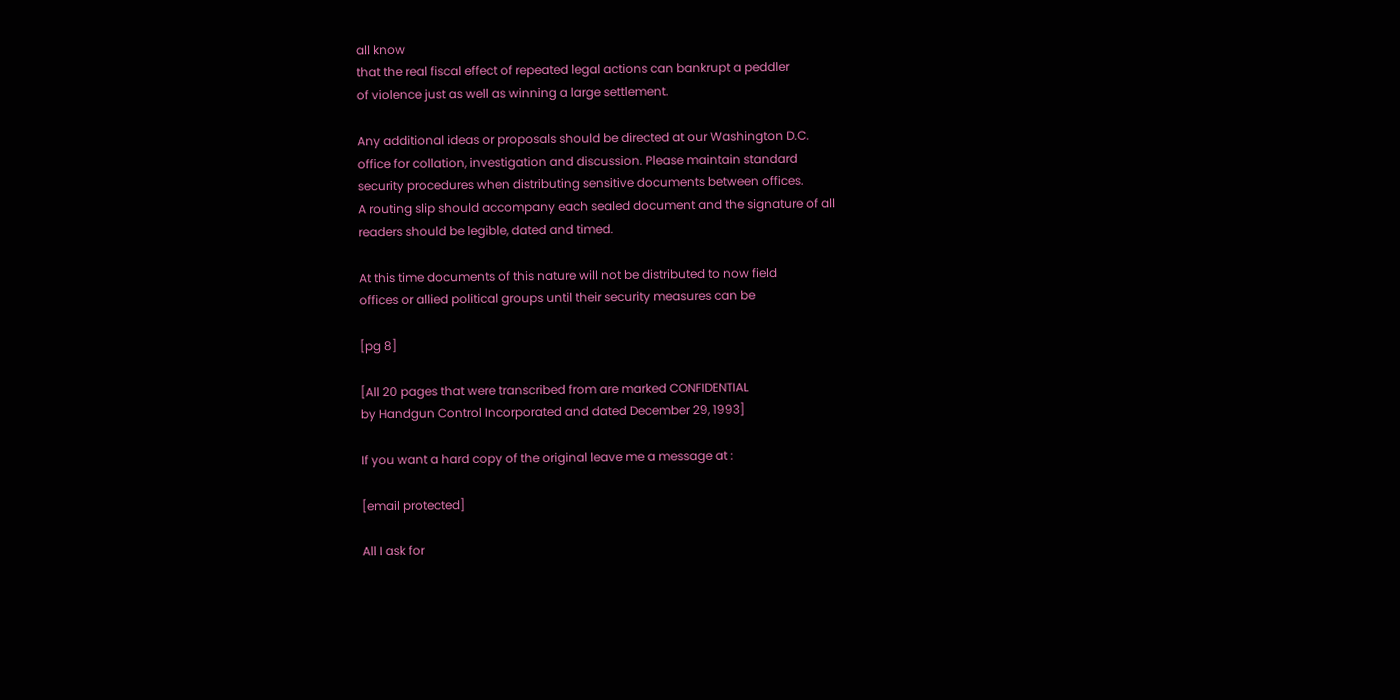all know
that the real fiscal effect of repeated legal actions can bankrupt a peddler
of violence just as well as winning a large settlement.

Any additional ideas or proposals should be directed at our Washington D.C.
office for collation, investigation and discussion. Please maintain standard
security procedures when distributing sensitive documents between offices.
A routing slip should accompany each sealed document and the signature of all
readers should be legible, dated and timed.

At this time documents of this nature will not be distributed to now field
offices or allied political groups until their security measures can be

[pg 8]

[All 20 pages that were transcribed from are marked CONFIDENTIAL
by Handgun Control Incorporated and dated December 29, 1993]

If you want a hard copy of the original leave me a message at :

[email protected]

All I ask for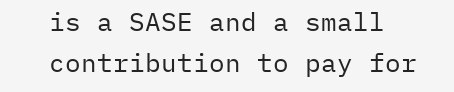is a SASE and a small contribution to pay for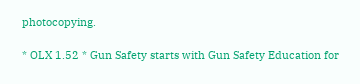photocopying.

* OLX 1.52 * Gun Safety starts with Gun Safety Education for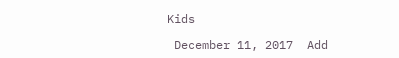Kids

 December 11, 2017  Add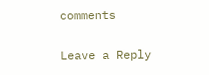comments

Leave a Reply